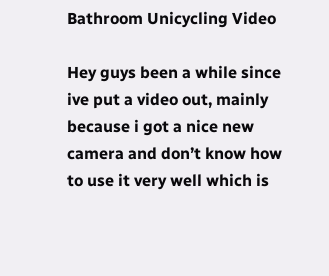Bathroom Unicycling Video

Hey guys been a while since ive put a video out, mainly because i got a nice new camera and don’t know how to use it very well which is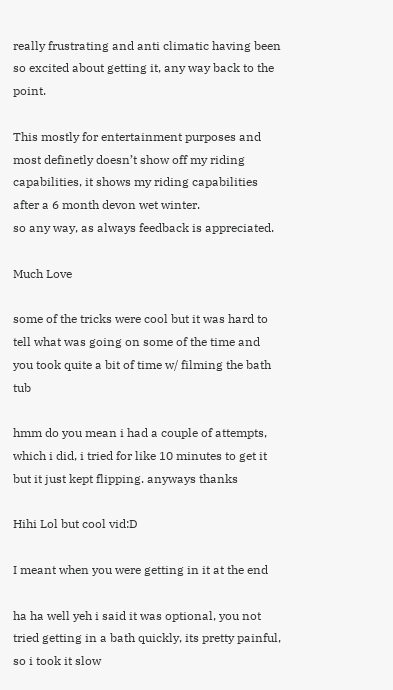really frustrating and anti climatic having been so excited about getting it, any way back to the point.

This mostly for entertainment purposes and most definetly doesn’t show off my riding capabilities, it shows my riding capabilities after a 6 month devon wet winter.
so any way, as always feedback is appreciated.

Much Love

some of the tricks were cool but it was hard to tell what was going on some of the time and you took quite a bit of time w/ filming the bath tub

hmm do you mean i had a couple of attempts, which i did, i tried for like 10 minutes to get it but it just kept flipping. anyways thanks

Hihi Lol but cool vid:D

I meant when you were getting in it at the end

ha ha well yeh i said it was optional, you not tried getting in a bath quickly, its pretty painful, so i took it slow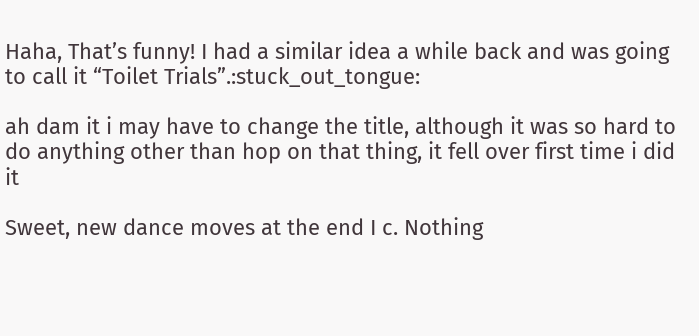Haha, That’s funny! I had a similar idea a while back and was going to call it “Toilet Trials”.:stuck_out_tongue:

ah dam it i may have to change the title, although it was so hard to do anything other than hop on that thing, it fell over first time i did it

Sweet, new dance moves at the end I c. Nothing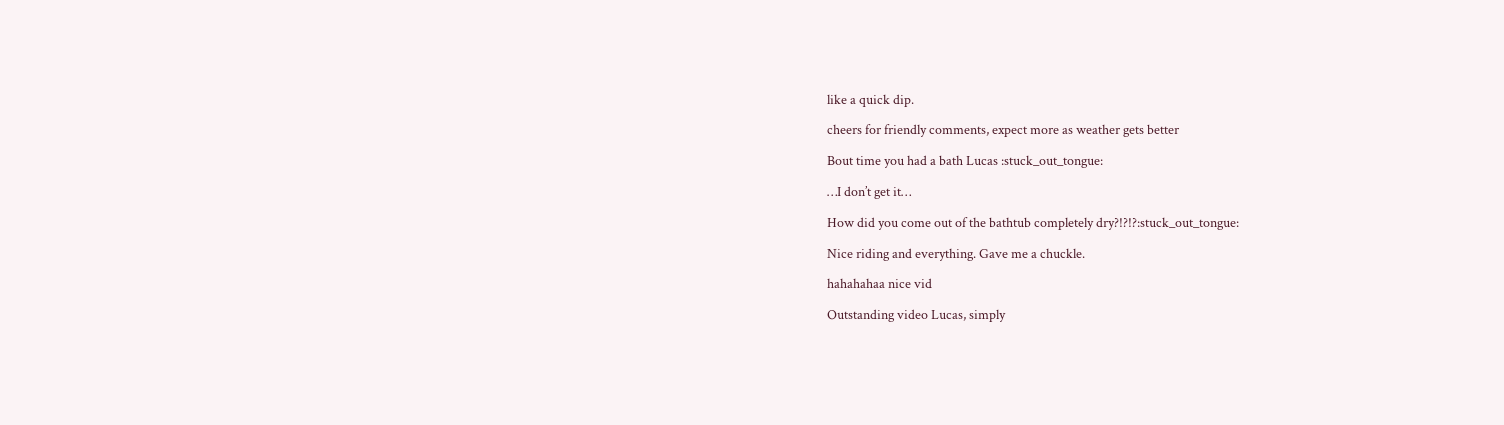like a quick dip.

cheers for friendly comments, expect more as weather gets better

Bout time you had a bath Lucas :stuck_out_tongue:

…I don’t get it…

How did you come out of the bathtub completely dry?!?!?:stuck_out_tongue:

Nice riding and everything. Gave me a chuckle.

hahahahaa nice vid

Outstanding video Lucas, simply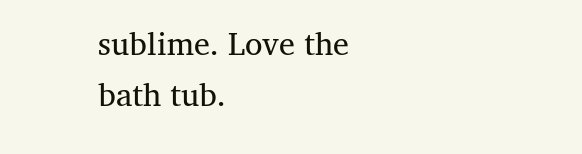sublime. Love the bath tub.